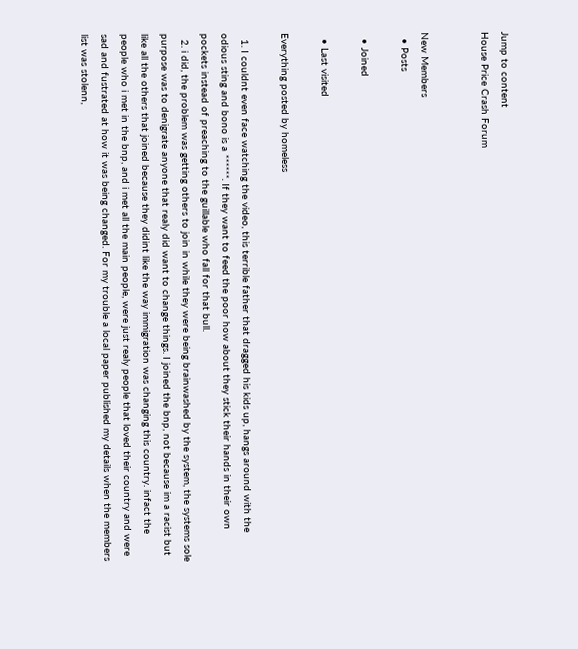Jump to content
House Price Crash Forum


New Members
  • Posts

  • Joined

  • Last visited

Everything posted by homeless

  1. I couldnt even face watching the video, this terrible father that dragged his kids up, hangs around with the odious sting and bono is a ******. If they want to feed the poor how about they stick their hands in their own pockets instead of preaching to the guillable who fall for that bull.
  2. i did, the problem was getting others to join in while they were being brainwashed by the system, the systems sole purpose was to denigrate anyone that realy did want to change things. I joined the bnp, not because im a racist but like all the others that joined because they didint like the way immigration was changing this country. infact the people who i met in the bnp, and i met all the main people, were just realy people that loved their country and were sad and fustrated at how it was being changed. For my trouble a local paper published my details when the members list was stolenn,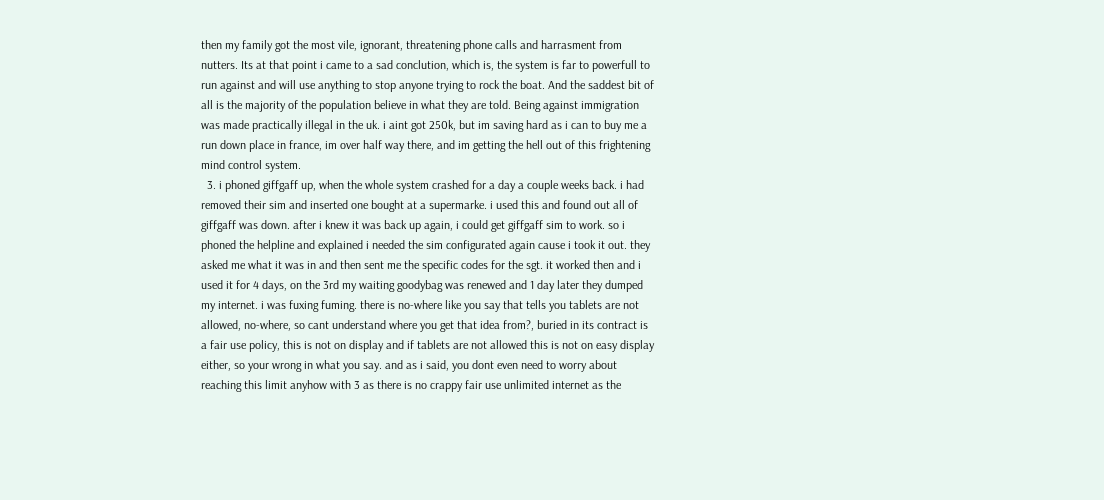then my family got the most vile, ignorant, threatening phone calls and harrasment from nutters. Its at that point i came to a sad conclution, which is, the system is far to powerfull to run against and will use anything to stop anyone trying to rock the boat. And the saddest bit of all is the majority of the population believe in what they are told. Being against immigration was made practically illegal in the uk. i aint got 250k, but im saving hard as i can to buy me a run down place in france, im over half way there, and im getting the hell out of this frightening mind control system.
  3. i phoned giffgaff up, when the whole system crashed for a day a couple weeks back. i had removed their sim and inserted one bought at a supermarke. i used this and found out all of giffgaff was down. after i knew it was back up again, i could get giffgaff sim to work. so i phoned the helpline and explained i needed the sim configurated again cause i took it out. they asked me what it was in and then sent me the specific codes for the sgt. it worked then and i used it for 4 days, on the 3rd my waiting goodybag was renewed and 1 day later they dumped my internet. i was fuxing fuming. there is no-where like you say that tells you tablets are not allowed, no-where, so cant understand where you get that idea from?, buried in its contract is a fair use policy, this is not on display and if tablets are not allowed this is not on easy display either, so your wrong in what you say. and as i said, you dont even need to worry about reaching this limit anyhow with 3 as there is no crappy fair use unlimited internet as the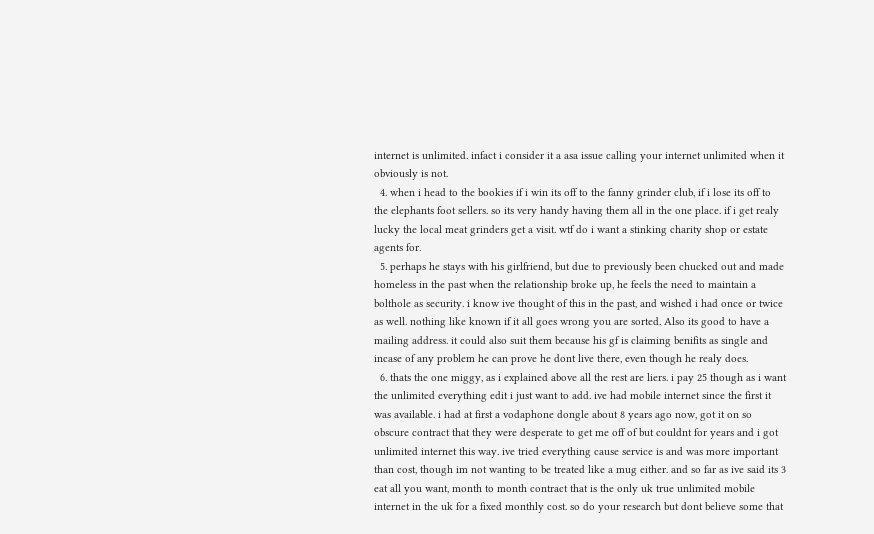internet is unlimited. infact i consider it a asa issue calling your internet unlimited when it obviously is not.
  4. when i head to the bookies if i win its off to the fanny grinder club, if i lose its off to the elephants foot sellers. so its very handy having them all in the one place. if i get realy lucky the local meat grinders get a visit. wtf do i want a stinking charity shop or estate agents for.
  5. perhaps he stays with his girlfriend, but due to previously been chucked out and made homeless in the past when the relationship broke up, he feels the need to maintain a bolthole as security. i know ive thought of this in the past, and wished i had once or twice as well. nothing like known if it all goes wrong you are sorted. Also its good to have a mailing address. it could also suit them because his gf is claiming benifits as single and incase of any problem he can prove he dont live there, even though he realy does.
  6. thats the one miggy, as i explained above all the rest are liers. i pay 25 though as i want the unlimited everything edit i just want to add. ive had mobile internet since the first it was available. i had at first a vodaphone dongle about 8 years ago now, got it on so obscure contract that they were desperate to get me off of but couldnt for years and i got unlimited internet this way. ive tried everything cause service is and was more important than cost, though im not wanting to be treated like a mug either. and so far as ive said its 3 eat all you want, month to month contract that is the only uk true unlimited mobile internet in the uk for a fixed monthly cost. so do your research but dont believe some that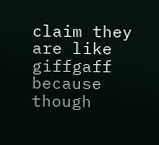claim they are like giffgaff because though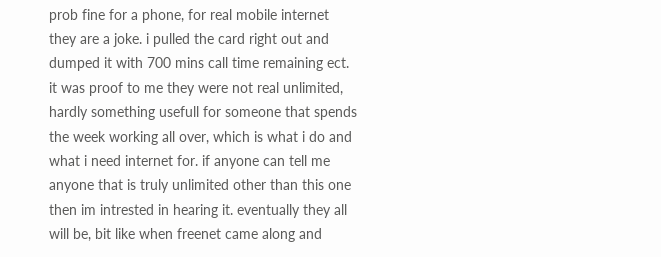prob fine for a phone, for real mobile internet they are a joke. i pulled the card right out and dumped it with 700 mins call time remaining ect. it was proof to me they were not real unlimited, hardly something usefull for someone that spends the week working all over, which is what i do and what i need internet for. if anyone can tell me anyone that is truly unlimited other than this one then im intrested in hearing it. eventually they all will be, bit like when freenet came along and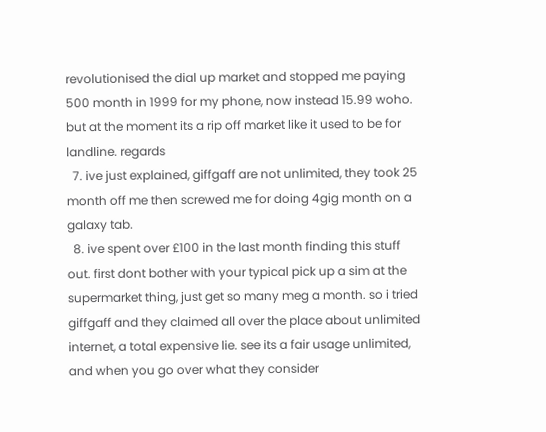revolutionised the dial up market and stopped me paying 500 month in 1999 for my phone, now instead 15.99 woho. but at the moment its a rip off market like it used to be for landline. regards
  7. ive just explained, giffgaff are not unlimited, they took 25 month off me then screwed me for doing 4gig month on a galaxy tab.
  8. ive spent over £100 in the last month finding this stuff out. first dont bother with your typical pick up a sim at the supermarket thing, just get so many meg a month. so i tried giffgaff and they claimed all over the place about unlimited internet, a total expensive lie. see its a fair usage unlimited, and when you go over what they consider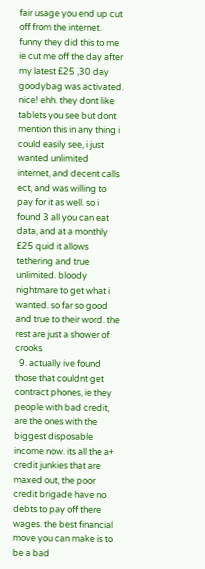fair usage you end up cut off from the internet. funny they did this to me ie cut me off the day after my latest £25 ,30 day goodybag was activated. nice! ehh. they dont like tablets you see but dont mention this in any thing i could easily see, i just wanted unlimited internet, and decent calls ect, and was willing to pay for it as well. so i found 3 all you can eat data, and at a monthly £25 quid it allows tethering and true unlimited. bloody nightmare to get what i wanted. so far so good and true to their word. the rest are just a shower of crooks
  9. actually ive found those that couldnt get contract phones, ie they people with bad credit, are the ones with the biggest disposable income now. its all the a+ credit junkies that are maxed out, the poor credit brigade have no debts to pay off there wages. the best financial move you can make is to be a bad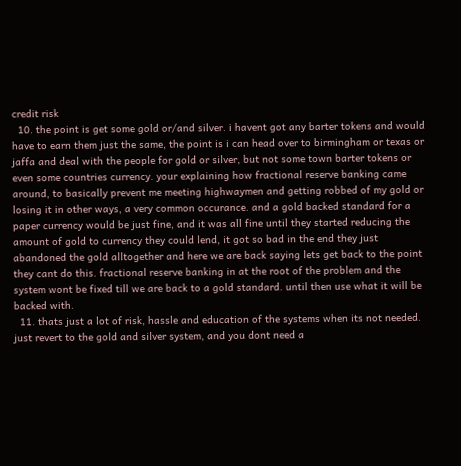credit risk
  10. the point is get some gold or/and silver. i havent got any barter tokens and would have to earn them just the same, the point is i can head over to birmingham or texas or jaffa and deal with the people for gold or silver, but not some town barter tokens or even some countries currency. your explaining how fractional reserve banking came around, to basically prevent me meeting highwaymen and getting robbed of my gold or losing it in other ways, a very common occurance. and a gold backed standard for a paper currency would be just fine, and it was all fine until they started reducing the amount of gold to currency they could lend, it got so bad in the end they just abandoned the gold alltogether and here we are back saying lets get back to the point they cant do this. fractional reserve banking in at the root of the problem and the system wont be fixed till we are back to a gold standard. until then use what it will be backed with.
  11. thats just a lot of risk, hassle and education of the systems when its not needed. just revert to the gold and silver system, and you dont need a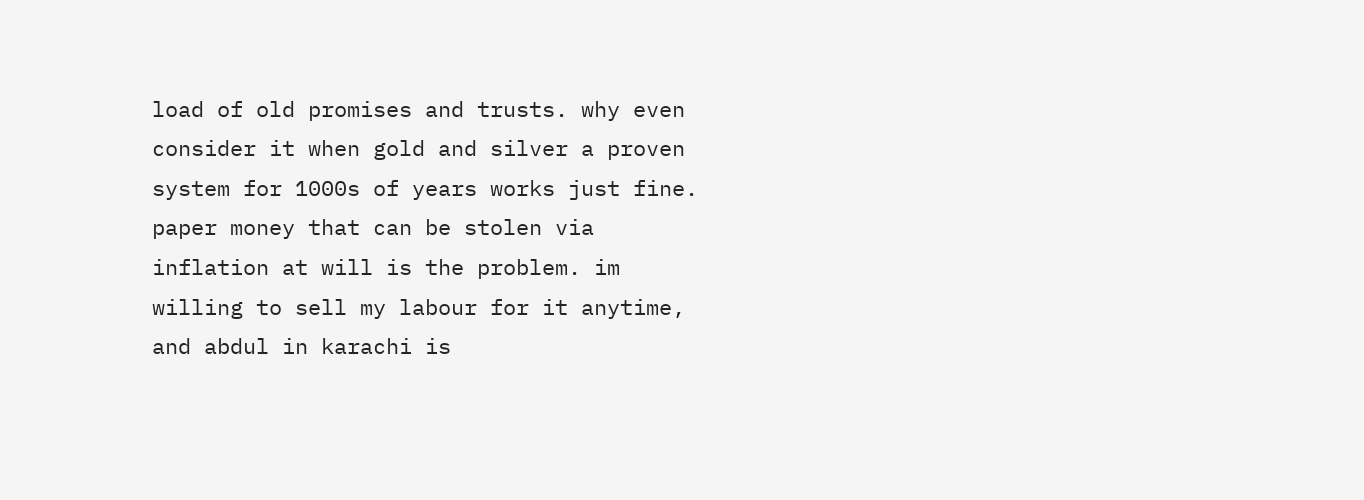load of old promises and trusts. why even consider it when gold and silver a proven system for 1000s of years works just fine. paper money that can be stolen via inflation at will is the problem. im willing to sell my labour for it anytime, and abdul in karachi is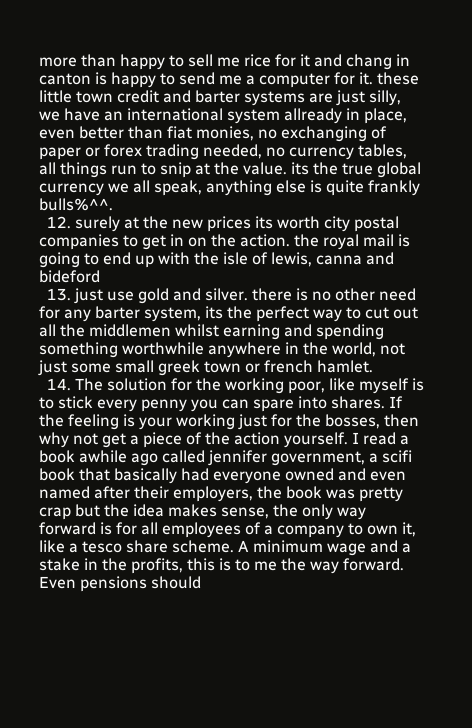more than happy to sell me rice for it and chang in canton is happy to send me a computer for it. these little town credit and barter systems are just silly, we have an international system allready in place, even better than fiat monies, no exchanging of paper or forex trading needed, no currency tables, all things run to snip at the value. its the true global currency we all speak, anything else is quite frankly bulls%^^.
  12. surely at the new prices its worth city postal companies to get in on the action. the royal mail is going to end up with the isle of lewis, canna and bideford
  13. just use gold and silver. there is no other need for any barter system, its the perfect way to cut out all the middlemen whilst earning and spending something worthwhile anywhere in the world, not just some small greek town or french hamlet.
  14. The solution for the working poor, like myself is to stick every penny you can spare into shares. If the feeling is your working just for the bosses, then why not get a piece of the action yourself. I read a book awhile ago called jennifer government, a scifi book that basically had everyone owned and even named after their employers, the book was pretty crap but the idea makes sense, the only way forward is for all employees of a company to own it, like a tesco share scheme. A minimum wage and a stake in the profits, this is to me the way forward. Even pensions should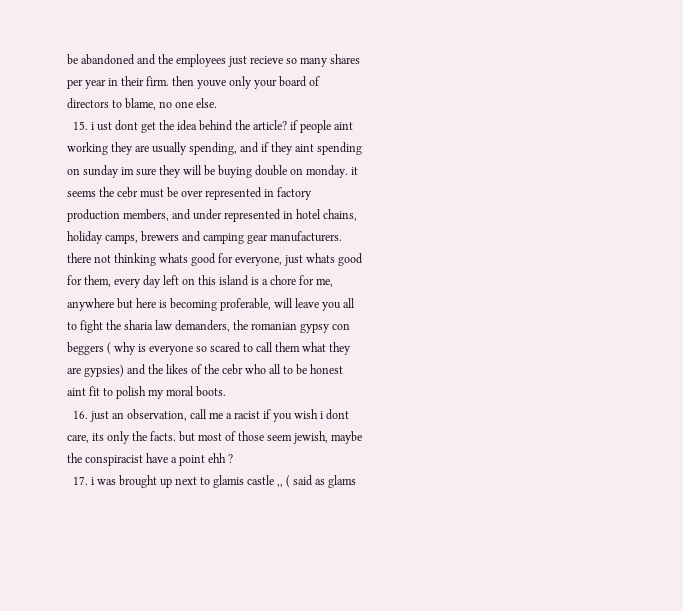be abandoned and the employees just recieve so many shares per year in their firm. then youve only your board of directors to blame, no one else.
  15. i ust dont get the idea behind the article? if people aint working they are usually spending, and if they aint spending on sunday im sure they will be buying double on monday. it seems the cebr must be over represented in factory production members, and under represented in hotel chains, holiday camps, brewers and camping gear manufacturers. there not thinking whats good for everyone, just whats good for them, every day left on this island is a chore for me, anywhere but here is becoming proferable, will leave you all to fight the sharia law demanders, the romanian gypsy con beggers ( why is everyone so scared to call them what they are gypsies) and the likes of the cebr who all to be honest aint fit to polish my moral boots.
  16. just an observation, call me a racist if you wish i dont care, its only the facts. but most of those seem jewish, maybe the conspiracist have a point ehh ?
  17. i was brought up next to glamis castle ,, ( said as glams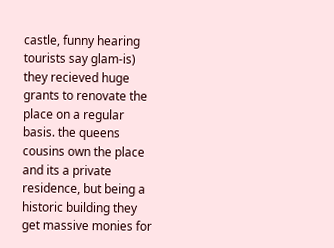castle, funny hearing tourists say glam-is) they recieved huge grants to renovate the place on a regular basis. the queens cousins own the place and its a private residence, but being a historic building they get massive monies for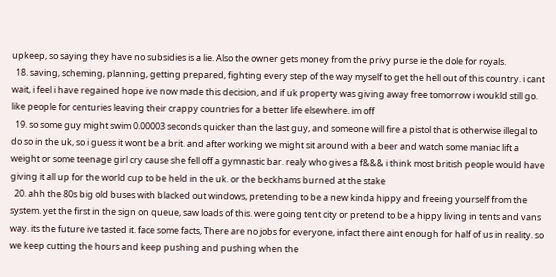upkeep, so saying they have no subsidies is a lie. Also the owner gets money from the privy purse ie the dole for royals.
  18. saving, scheming, planning, getting prepared, fighting every step of the way myself to get the hell out of this country. i cant wait, i feel i have regained hope ive now made this decision, and if uk property was giving away free tomorrow i woukld still go. like people for centuries leaving their crappy countries for a better life elsewhere. im off
  19. so some guy might swim 0.00003 seconds quicker than the last guy, and someone will fire a pistol that is otherwise illegal to do so in the uk, so i guess it wont be a brit. and after working we might sit around with a beer and watch some maniac lift a weight or some teenage girl cry cause she fell off a gymnastic bar. realy who gives a f&&& i think most british people would have giving it all up for the world cup to be held in the uk. or the beckhams burned at the stake
  20. ahh the 80s big old buses with blacked out windows, pretending to be a new kinda hippy and freeing yourself from the system. yet the first in the sign on queue, saw loads of this. were going tent city or pretend to be a hippy living in tents and vans way. its the future ive tasted it. face some facts, There are no jobs for everyone, infact there aint enough for half of us in reality. so we keep cutting the hours and keep pushing and pushing when the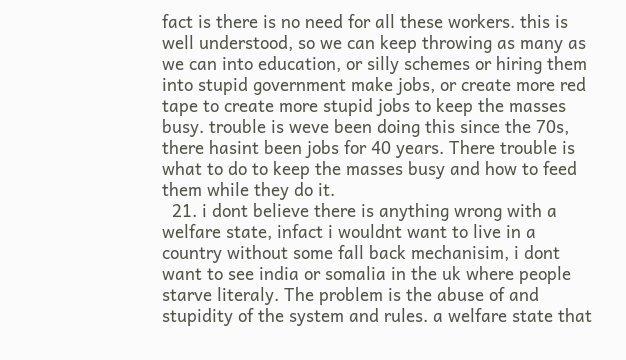fact is there is no need for all these workers. this is well understood, so we can keep throwing as many as we can into education, or silly schemes or hiring them into stupid government make jobs, or create more red tape to create more stupid jobs to keep the masses busy. trouble is weve been doing this since the 70s, there hasint been jobs for 40 years. There trouble is what to do to keep the masses busy and how to feed them while they do it.
  21. i dont believe there is anything wrong with a welfare state, infact i wouldnt want to live in a country without some fall back mechanisim, i dont want to see india or somalia in the uk where people starve literaly. The problem is the abuse of and stupidity of the system and rules. a welfare state that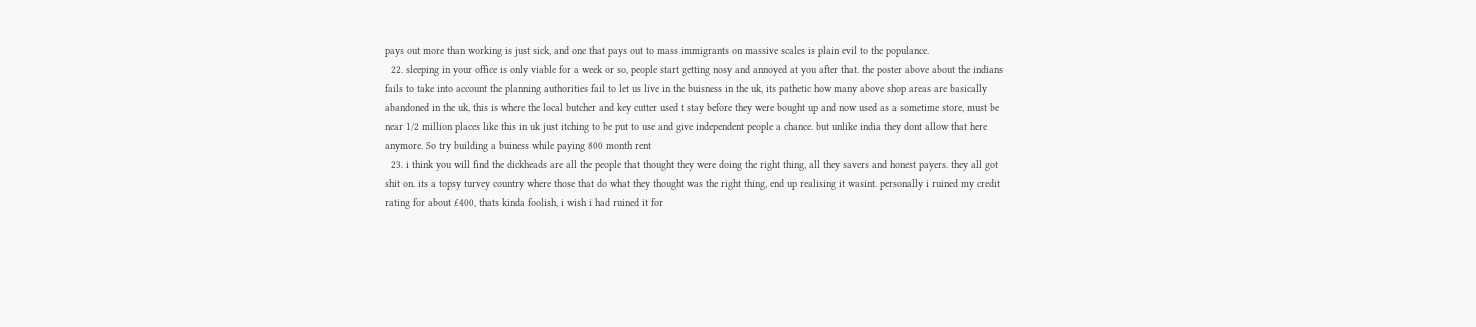pays out more than working is just sick, and one that pays out to mass immigrants on massive scales is plain evil to the populance.
  22. sleeping in your office is only viable for a week or so, people start getting nosy and annoyed at you after that. the poster above about the indians fails to take into account the planning authorities fail to let us live in the buisness in the uk, its pathetic how many above shop areas are basically abandoned in the uk, this is where the local butcher and key cutter used t stay before they were bought up and now used as a sometime store, must be near 1/2 million places like this in uk just itching to be put to use and give independent people a chance. but unlike india they dont allow that here anymore. So try building a buiness while paying 800 month rent
  23. i think you will find the dickheads are all the people that thought they were doing the right thing, all they savers and honest payers. they all got shit on. its a topsy turvey country where those that do what they thought was the right thing, end up realising it wasint. personally i ruined my credit rating for about £400, thats kinda foolish, i wish i had ruined it for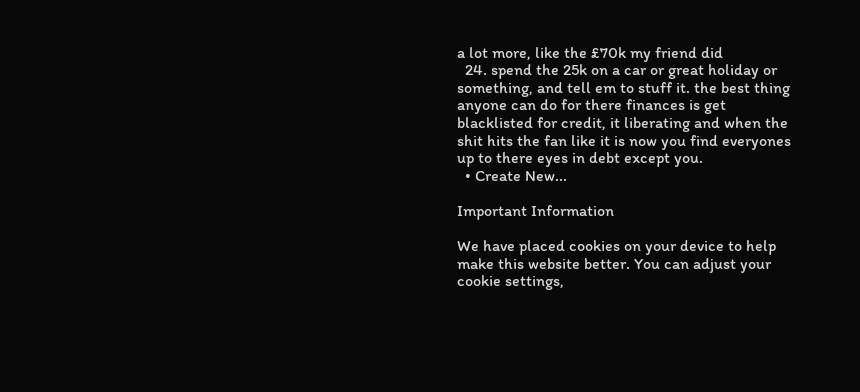a lot more, like the £70k my friend did
  24. spend the 25k on a car or great holiday or something, and tell em to stuff it. the best thing anyone can do for there finances is get blacklisted for credit, it liberating and when the shit hits the fan like it is now you find everyones up to there eyes in debt except you.
  • Create New...

Important Information

We have placed cookies on your device to help make this website better. You can adjust your cookie settings,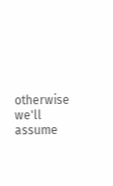otherwise we'll assume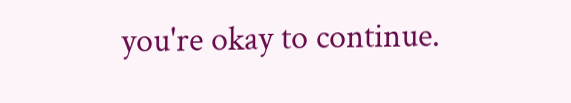you're okay to continue.